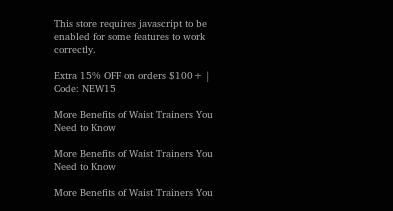This store requires javascript to be enabled for some features to work correctly.

Extra 15% OFF on orders $100+ | Code: NEW15

More Benefits of Waist Trainers You Need to Know

More Benefits of Waist Trainers You Need to Know

More Benefits of Waist Trainers You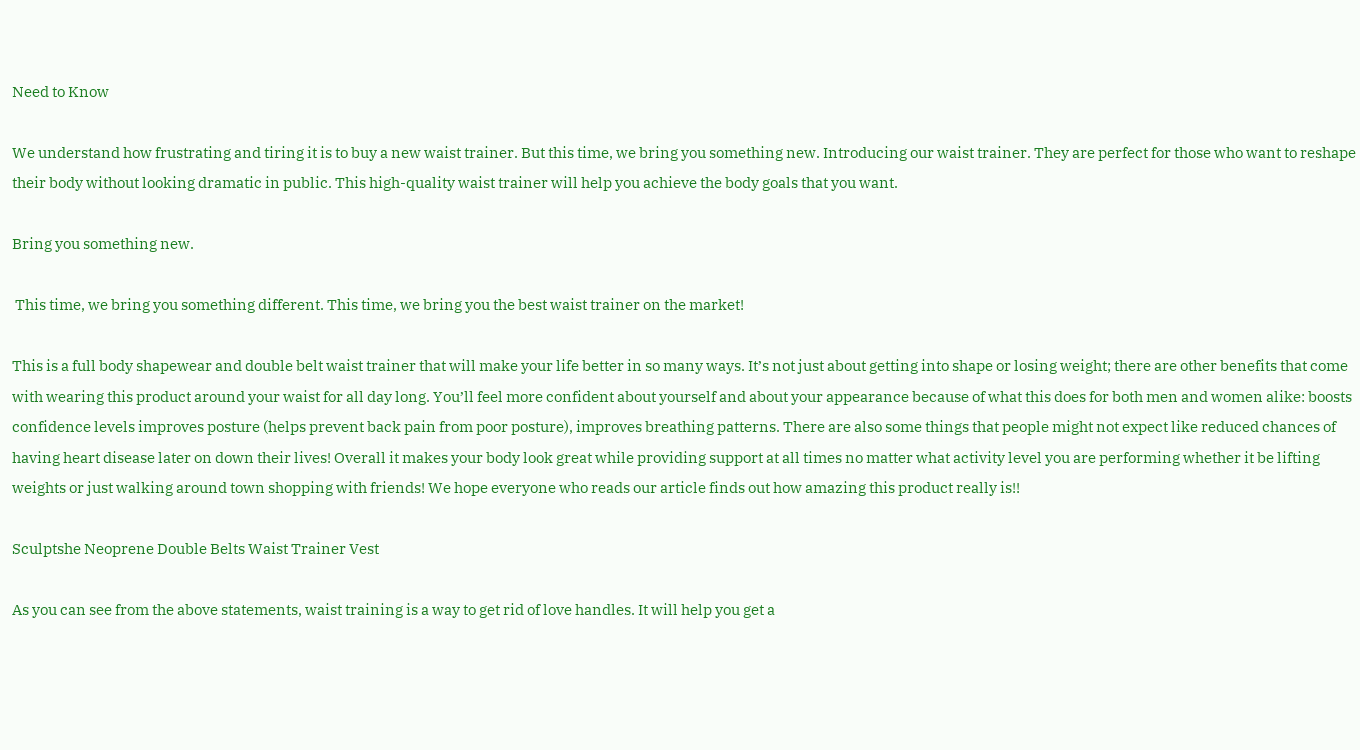Need to Know

We understand how frustrating and tiring it is to buy a new waist trainer. But this time, we bring you something new. Introducing our waist trainer. They are perfect for those who want to reshape their body without looking dramatic in public. This high-quality waist trainer will help you achieve the body goals that you want.

Bring you something new.

 This time, we bring you something different. This time, we bring you the best waist trainer on the market!

This is a full body shapewear and double belt waist trainer that will make your life better in so many ways. It’s not just about getting into shape or losing weight; there are other benefits that come with wearing this product around your waist for all day long. You’ll feel more confident about yourself and about your appearance because of what this does for both men and women alike: boosts confidence levels improves posture (helps prevent back pain from poor posture), improves breathing patterns. There are also some things that people might not expect like reduced chances of having heart disease later on down their lives! Overall it makes your body look great while providing support at all times no matter what activity level you are performing whether it be lifting weights or just walking around town shopping with friends! We hope everyone who reads our article finds out how amazing this product really is!!

Sculptshe Neoprene Double Belts Waist Trainer Vest

As you can see from the above statements, waist training is a way to get rid of love handles. It will help you get a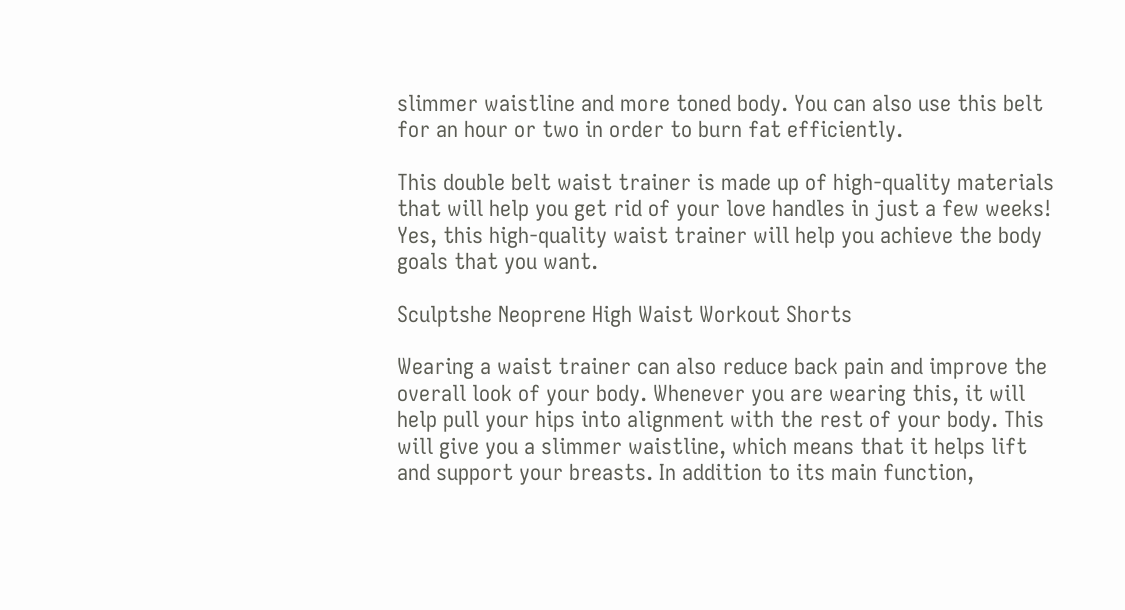slimmer waistline and more toned body. You can also use this belt for an hour or two in order to burn fat efficiently.

This double belt waist trainer is made up of high-quality materials that will help you get rid of your love handles in just a few weeks! Yes, this high-quality waist trainer will help you achieve the body goals that you want.

Sculptshe Neoprene High Waist Workout Shorts

Wearing a waist trainer can also reduce back pain and improve the overall look of your body. Whenever you are wearing this, it will help pull your hips into alignment with the rest of your body. This will give you a slimmer waistline, which means that it helps lift and support your breasts. In addition to its main function,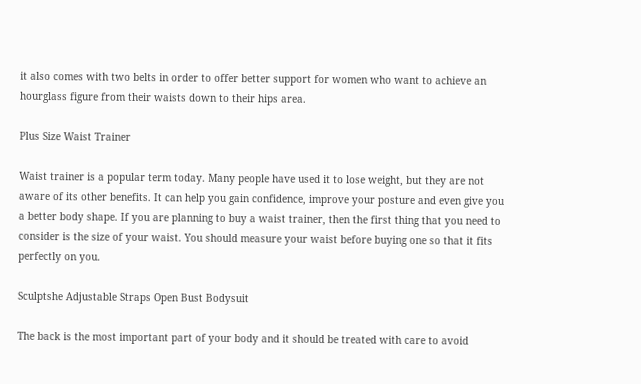it also comes with two belts in order to offer better support for women who want to achieve an hourglass figure from their waists down to their hips area.

Plus Size Waist Trainer

Waist trainer is a popular term today. Many people have used it to lose weight, but they are not aware of its other benefits. It can help you gain confidence, improve your posture and even give you a better body shape. If you are planning to buy a waist trainer, then the first thing that you need to consider is the size of your waist. You should measure your waist before buying one so that it fits perfectly on you.

Sculptshe Adjustable Straps Open Bust Bodysuit

The back is the most important part of your body and it should be treated with care to avoid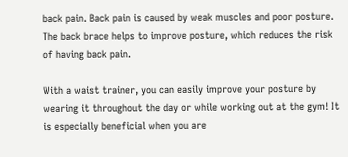back pain. Back pain is caused by weak muscles and poor posture. The back brace helps to improve posture, which reduces the risk of having back pain.

With a waist trainer, you can easily improve your posture by wearing it throughout the day or while working out at the gym! It is especially beneficial when you are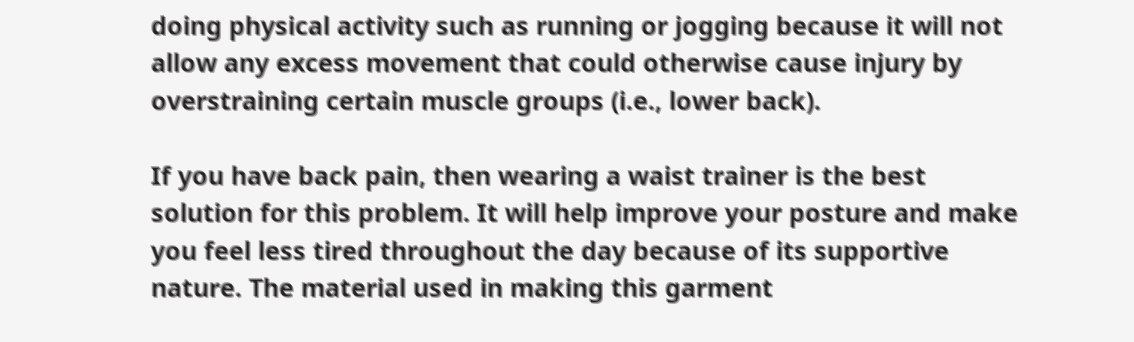doing physical activity such as running or jogging because it will not allow any excess movement that could otherwise cause injury by overstraining certain muscle groups (i.e., lower back).

If you have back pain, then wearing a waist trainer is the best solution for this problem. It will help improve your posture and make you feel less tired throughout the day because of its supportive nature. The material used in making this garment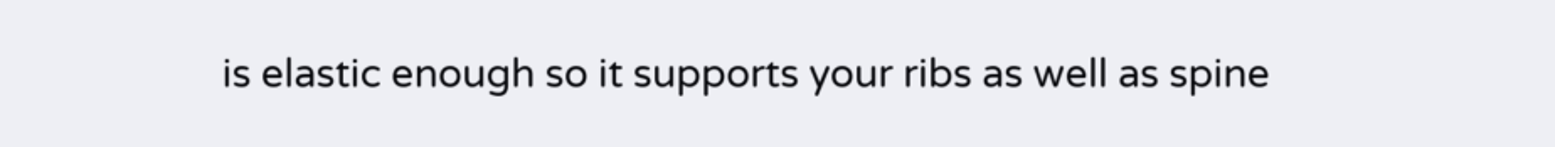is elastic enough so it supports your ribs as well as spine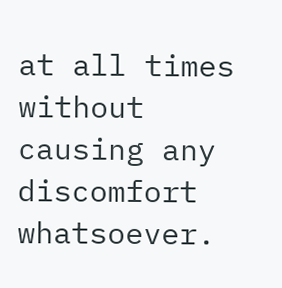at all times without causing any discomfort whatsoever.